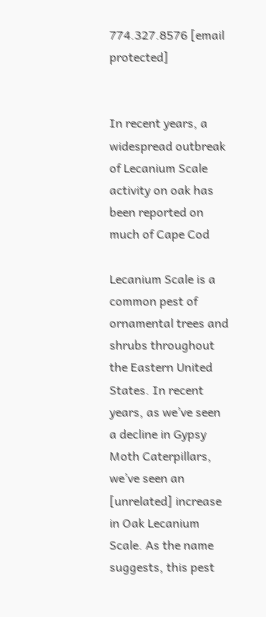774.327.8576 [email protected]


In recent years, a widespread outbreak of Lecanium Scale activity on oak has been reported on much of Cape Cod

Lecanium Scale is a common pest of ornamental trees and shrubs throughout the Eastern United States. In recent years, as we’ve seen a decline in Gypsy Moth Caterpillars, we’ve seen an [unrelated] increase in Oak Lecanium Scale. As the name suggests, this pest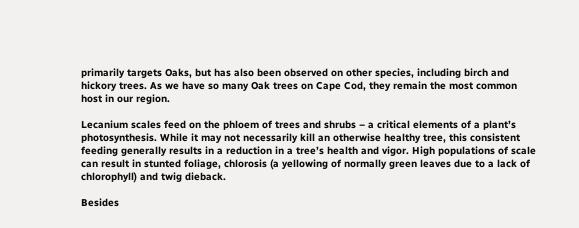primarily targets Oaks, but has also been observed on other species, including birch and hickory trees. As we have so many Oak trees on Cape Cod, they remain the most common host in our region.

Lecanium scales feed on the phloem of trees and shrubs – a critical elements of a plant’s photosynthesis. While it may not necessarily kill an otherwise healthy tree, this consistent feeding generally results in a reduction in a tree’s health and vigor. High populations of scale can result in stunted foliage, chlorosis (a yellowing of normally green leaves due to a lack of chlorophyll) and twig dieback.

Besides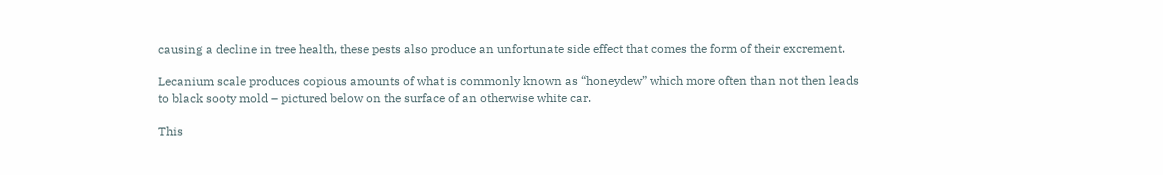causing a decline in tree health, these pests also produce an unfortunate side effect that comes the form of their excrement.

Lecanium scale produces copious amounts of what is commonly known as “honeydew” which more often than not then leads to black sooty mold – pictured below on the surface of an otherwise white car.

This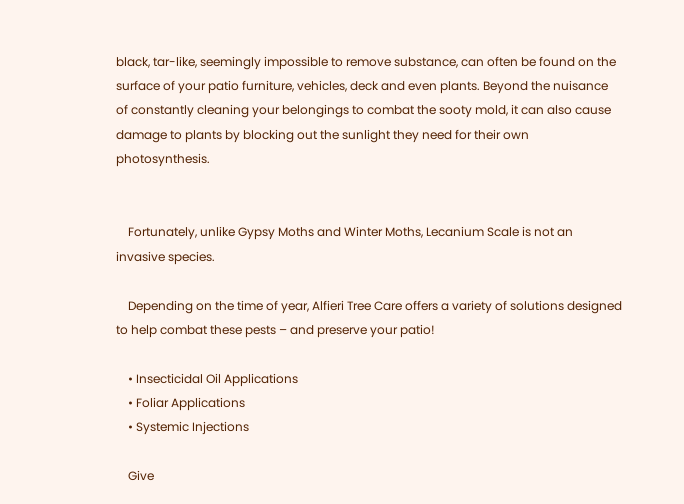black, tar-like, seemingly impossible to remove substance, can often be found on the surface of your patio furniture, vehicles, deck and even plants. Beyond the nuisance of constantly cleaning your belongings to combat the sooty mold, it can also cause damage to plants by blocking out the sunlight they need for their own photosynthesis.


    Fortunately, unlike Gypsy Moths and Winter Moths, Lecanium Scale is not an invasive species.

    Depending on the time of year, Alfieri Tree Care offers a variety of solutions designed to help combat these pests – and preserve your patio!

    • Insecticidal Oil Applications
    • Foliar Applications
    • Systemic Injections

    Give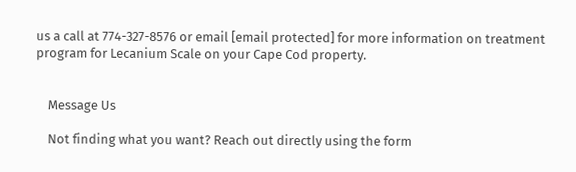us a call at 774-327-8576 or email [email protected] for more information on treatment program for Lecanium Scale on your Cape Cod property.


    Message Us

    Not finding what you want? Reach out directly using the form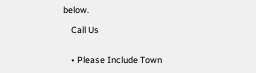below.

    Call Us


    • Please Include Town